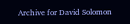Archive for David Solomon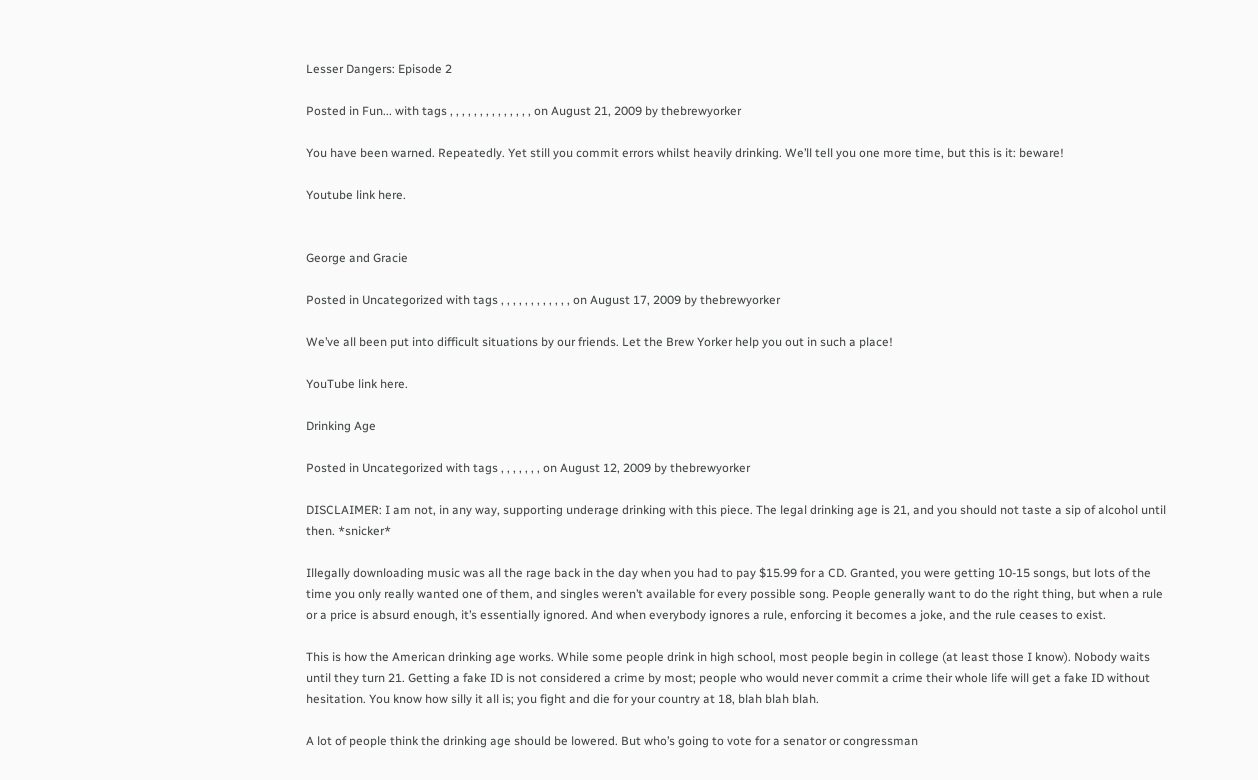Lesser Dangers: Episode 2

Posted in Fun... with tags , , , , , , , , , , , , , , on August 21, 2009 by thebrewyorker

You have been warned. Repeatedly. Yet still you commit errors whilst heavily drinking. We’ll tell you one more time, but this is it: beware!

Youtube link here.


George and Gracie

Posted in Uncategorized with tags , , , , , , , , , , , , on August 17, 2009 by thebrewyorker

We’ve all been put into difficult situations by our friends. Let the Brew Yorker help you out in such a place!

YouTube link here.

Drinking Age

Posted in Uncategorized with tags , , , , , , , on August 12, 2009 by thebrewyorker

DISCLAIMER: I am not, in any way, supporting underage drinking with this piece. The legal drinking age is 21, and you should not taste a sip of alcohol until then. *snicker*

Illegally downloading music was all the rage back in the day when you had to pay $15.99 for a CD. Granted, you were getting 10-15 songs, but lots of the time you only really wanted one of them, and singles weren’t available for every possible song. People generally want to do the right thing, but when a rule or a price is absurd enough, it’s essentially ignored. And when everybody ignores a rule, enforcing it becomes a joke, and the rule ceases to exist.

This is how the American drinking age works. While some people drink in high school, most people begin in college (at least those I know). Nobody waits until they turn 21. Getting a fake ID is not considered a crime by most; people who would never commit a crime their whole life will get a fake ID without hesitation. You know how silly it all is; you fight and die for your country at 18, blah blah blah.

A lot of people think the drinking age should be lowered. But who’s going to vote for a senator or congressman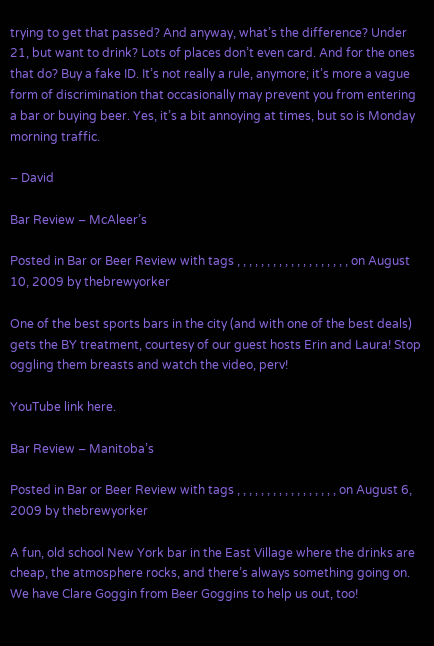trying to get that passed? And anyway, what’s the difference? Under 21, but want to drink? Lots of places don’t even card. And for the ones that do? Buy a fake ID. It’s not really a rule, anymore; it’s more a vague form of discrimination that occasionally may prevent you from entering a bar or buying beer. Yes, it’s a bit annoying at times, but so is Monday morning traffic.

– David

Bar Review – McAleer’s

Posted in Bar or Beer Review with tags , , , , , , , , , , , , , , , , , , , on August 10, 2009 by thebrewyorker

One of the best sports bars in the city (and with one of the best deals) gets the BY treatment, courtesy of our guest hosts Erin and Laura! Stop oggling them breasts and watch the video, perv!

YouTube link here.

Bar Review – Manitoba’s

Posted in Bar or Beer Review with tags , , , , , , , , , , , , , , , , , on August 6, 2009 by thebrewyorker

A fun, old school New York bar in the East Village where the drinks are cheap, the atmosphere rocks, and there’s always something going on. We have Clare Goggin from Beer Goggins to help us out, too!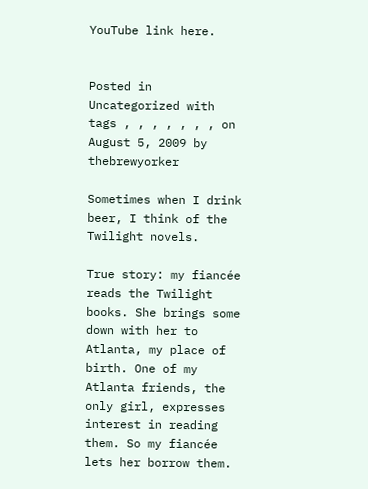YouTube link here.


Posted in Uncategorized with tags , , , , , , , on August 5, 2009 by thebrewyorker

Sometimes when I drink beer, I think of the Twilight novels.

True story: my fiancée reads the Twilight books. She brings some down with her to Atlanta, my place of birth. One of my Atlanta friends, the only girl, expresses interest in reading them. So my fiancée lets her borrow them.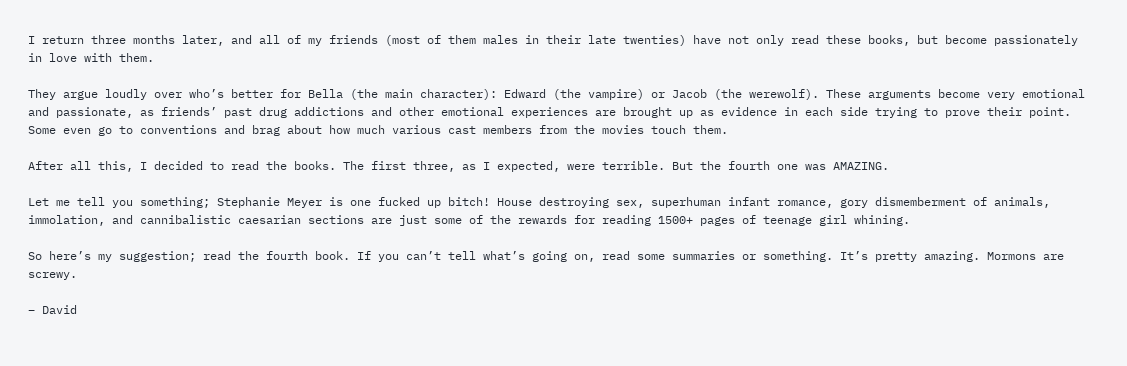I return three months later, and all of my friends (most of them males in their late twenties) have not only read these books, but become passionately in love with them.

They argue loudly over who’s better for Bella (the main character): Edward (the vampire) or Jacob (the werewolf). These arguments become very emotional and passionate, as friends’ past drug addictions and other emotional experiences are brought up as evidence in each side trying to prove their point. Some even go to conventions and brag about how much various cast members from the movies touch them.

After all this, I decided to read the books. The first three, as I expected, were terrible. But the fourth one was AMAZING.

Let me tell you something; Stephanie Meyer is one fucked up bitch! House destroying sex, superhuman infant romance, gory dismemberment of animals, immolation, and cannibalistic caesarian sections are just some of the rewards for reading 1500+ pages of teenage girl whining.

So here’s my suggestion; read the fourth book. If you can’t tell what’s going on, read some summaries or something. It’s pretty amazing. Mormons are screwy.

– David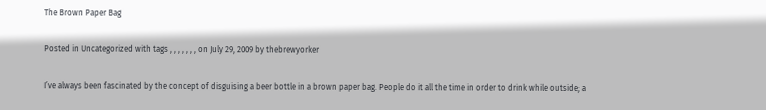The Brown Paper Bag

Posted in Uncategorized with tags , , , , , , , on July 29, 2009 by thebrewyorker

I’ve always been fascinated by the concept of disguising a beer bottle in a brown paper bag. People do it all the time in order to drink while outside; a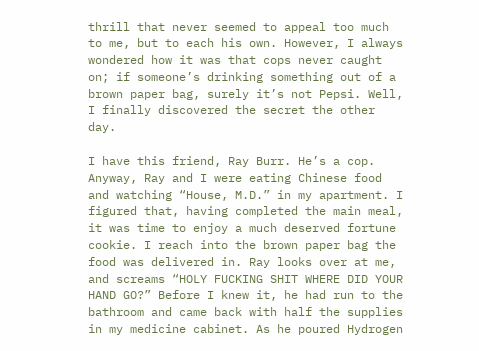thrill that never seemed to appeal too much to me, but to each his own. However, I always wondered how it was that cops never caught on; if someone’s drinking something out of a brown paper bag, surely it’s not Pepsi. Well, I finally discovered the secret the other day.

I have this friend, Ray Burr. He’s a cop. Anyway, Ray and I were eating Chinese food and watching “House, M.D.” in my apartment. I figured that, having completed the main meal, it was time to enjoy a much deserved fortune cookie. I reach into the brown paper bag the food was delivered in. Ray looks over at me, and screams “HOLY FUCKING SHIT WHERE DID YOUR HAND GO?” Before I knew it, he had run to the bathroom and came back with half the supplies in my medicine cabinet. As he poured Hydrogen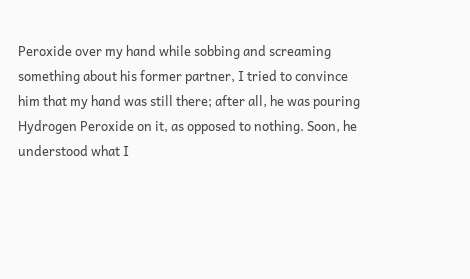Peroxide over my hand while sobbing and screaming something about his former partner, I tried to convince him that my hand was still there; after all, he was pouring Hydrogen Peroxide on it, as opposed to nothing. Soon, he understood what I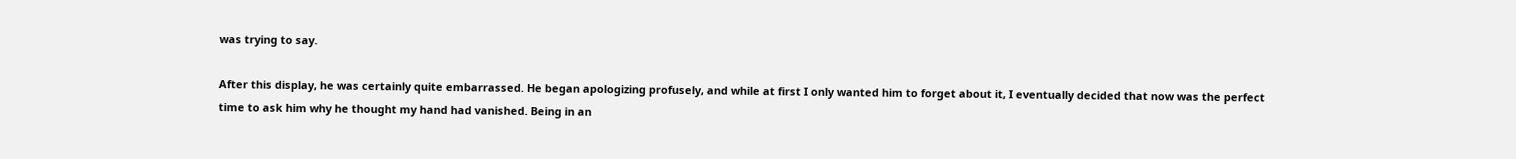was trying to say.

After this display, he was certainly quite embarrassed. He began apologizing profusely, and while at first I only wanted him to forget about it, I eventually decided that now was the perfect time to ask him why he thought my hand had vanished. Being in an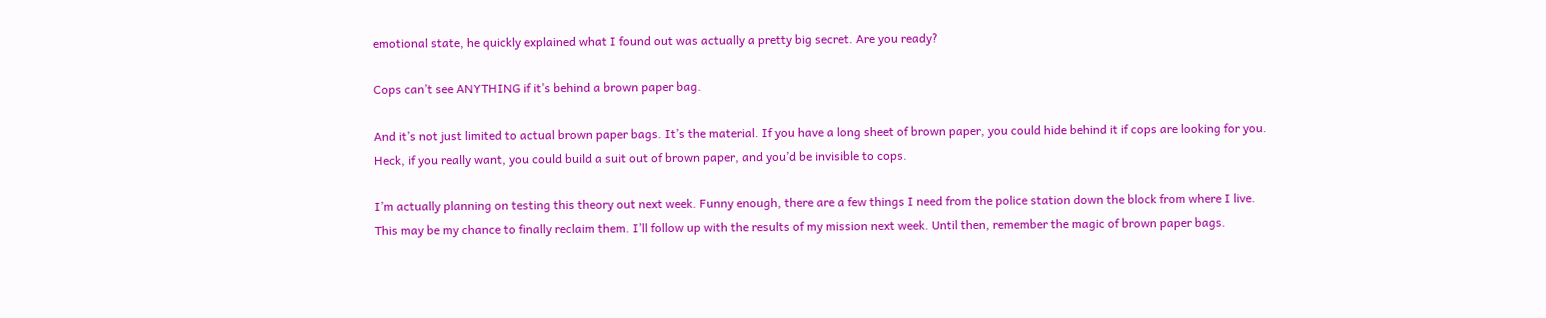emotional state, he quickly explained what I found out was actually a pretty big secret. Are you ready?

Cops can’t see ANYTHING if it’s behind a brown paper bag.

And it’s not just limited to actual brown paper bags. It’s the material. If you have a long sheet of brown paper, you could hide behind it if cops are looking for you. Heck, if you really want, you could build a suit out of brown paper, and you’d be invisible to cops.

I’m actually planning on testing this theory out next week. Funny enough, there are a few things I need from the police station down the block from where I live. This may be my chance to finally reclaim them. I’ll follow up with the results of my mission next week. Until then, remember the magic of brown paper bags.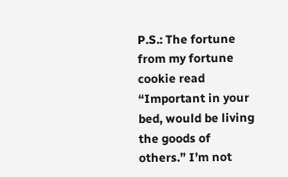P.S.: The fortune from my fortune cookie read “Important in your bed, would be living the goods of others.” I’m not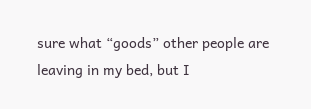sure what “goods” other people are leaving in my bed, but I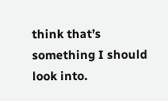think that’s something I should look into.